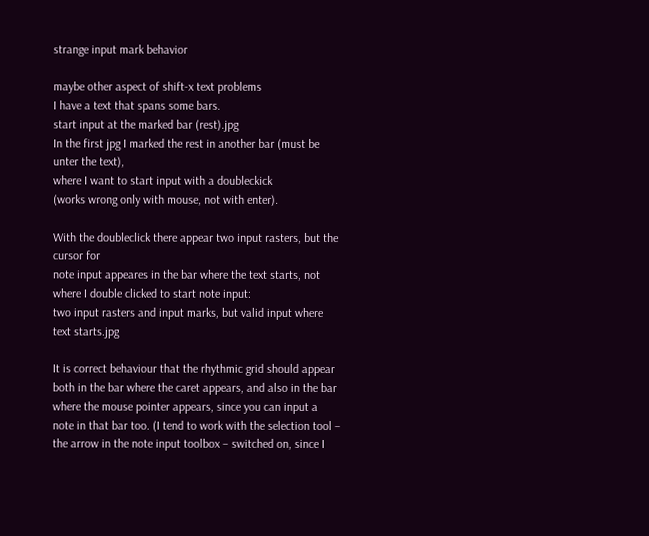strange input mark behavior

maybe other aspect of shift-x text problems
I have a text that spans some bars.
start input at the marked bar (rest).jpg
In the first jpg I marked the rest in another bar (must be unter the text),
where I want to start input with a doubleckick
(works wrong only with mouse, not with enter).

With the doubleclick there appear two input rasters, but the cursor for
note input appeares in the bar where the text starts, not
where I double clicked to start note input:
two input rasters and input marks, but valid input where text starts.jpg

It is correct behaviour that the rhythmic grid should appear both in the bar where the caret appears, and also in the bar where the mouse pointer appears, since you can input a note in that bar too. (I tend to work with the selection tool – the arrow in the note input toolbox – switched on, since I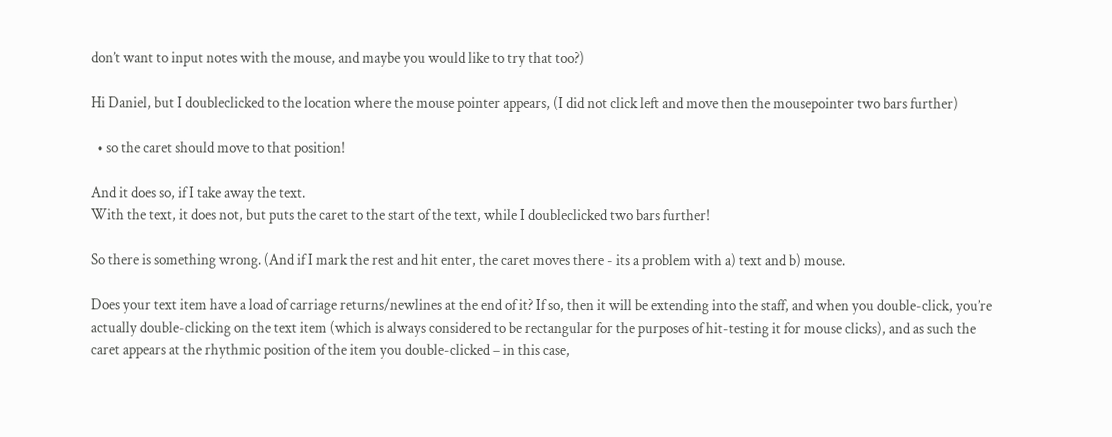don’t want to input notes with the mouse, and maybe you would like to try that too?)

Hi Daniel, but I doubleclicked to the location where the mouse pointer appears, (I did not click left and move then the mousepointer two bars further)

  • so the caret should move to that position!

And it does so, if I take away the text.
With the text, it does not, but puts the caret to the start of the text, while I doubleclicked two bars further!

So there is something wrong. (And if I mark the rest and hit enter, the caret moves there - its a problem with a) text and b) mouse.

Does your text item have a load of carriage returns/newlines at the end of it? If so, then it will be extending into the staff, and when you double-click, you’re actually double-clicking on the text item (which is always considered to be rectangular for the purposes of hit-testing it for mouse clicks), and as such the caret appears at the rhythmic position of the item you double-clicked – in this case,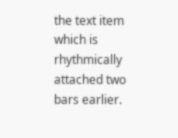the text item which is rhythmically attached two bars earlier.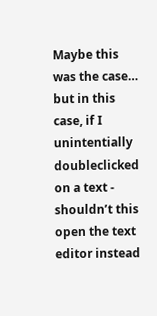Maybe this was the case… but in this case, if I unintentially doubleclicked on a text -
shouldn’t this open the text editor instead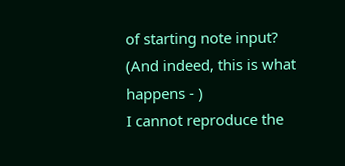of starting note input?
(And indeed, this is what happens - )
I cannot reproduce the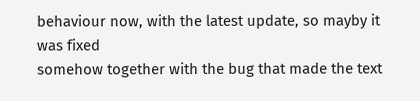behaviour now, with the latest update, so mayby it was fixed
somehow together with the bug that made the text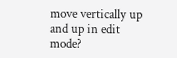move vertically up and up in edit mode?